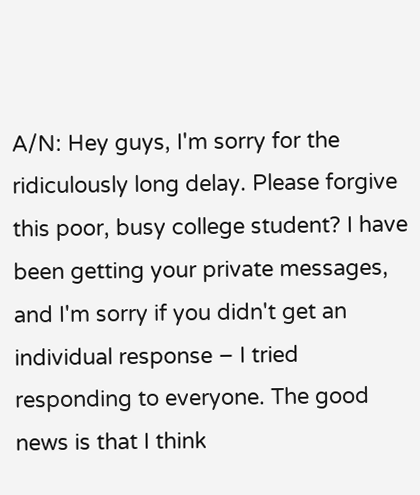A/N: Hey guys, I'm sorry for the ridiculously long delay. Please forgive this poor, busy college student? I have been getting your private messages, and I'm sorry if you didn't get an individual response – I tried responding to everyone. The good news is that I think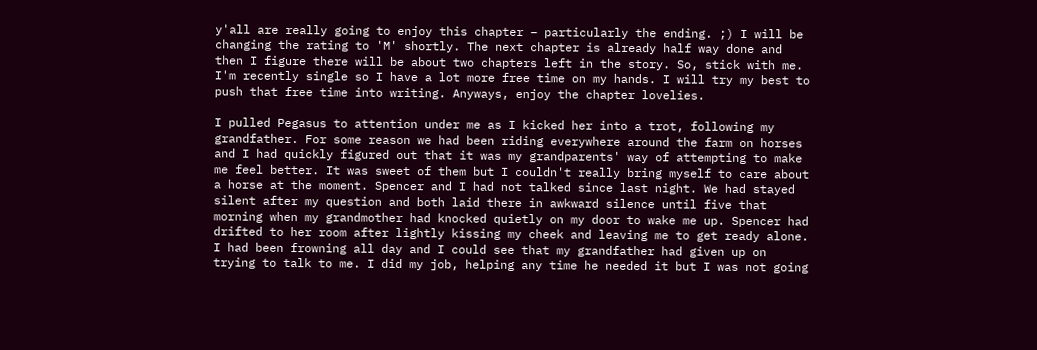y'all are really going to enjoy this chapter – particularly the ending. ;) I will be changing the rating to 'M' shortly. The next chapter is already half way done and then I figure there will be about two chapters left in the story. So, stick with me. I'm recently single so I have a lot more free time on my hands. I will try my best to push that free time into writing. Anyways, enjoy the chapter lovelies.

I pulled Pegasus to attention under me as I kicked her into a trot, following my grandfather. For some reason we had been riding everywhere around the farm on horses and I had quickly figured out that it was my grandparents' way of attempting to make me feel better. It was sweet of them but I couldn't really bring myself to care about a horse at the moment. Spencer and I had not talked since last night. We had stayed silent after my question and both laid there in awkward silence until five that morning when my grandmother had knocked quietly on my door to wake me up. Spencer had drifted to her room after lightly kissing my cheek and leaving me to get ready alone. I had been frowning all day and I could see that my grandfather had given up on trying to talk to me. I did my job, helping any time he needed it but I was not going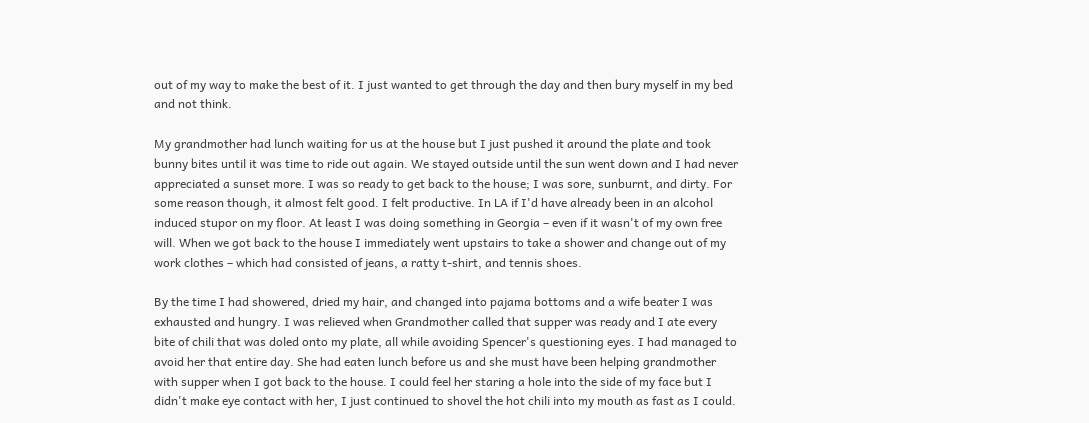out of my way to make the best of it. I just wanted to get through the day and then bury myself in my bed and not think.

My grandmother had lunch waiting for us at the house but I just pushed it around the plate and took bunny bites until it was time to ride out again. We stayed outside until the sun went down and I had never appreciated a sunset more. I was so ready to get back to the house; I was sore, sunburnt, and dirty. For some reason though, it almost felt good. I felt productive. In LA if I'd have already been in an alcohol induced stupor on my floor. At least I was doing something in Georgia – even if it wasn't of my own free will. When we got back to the house I immediately went upstairs to take a shower and change out of my work clothes – which had consisted of jeans, a ratty t-shirt, and tennis shoes.

By the time I had showered, dried my hair, and changed into pajama bottoms and a wife beater I was exhausted and hungry. I was relieved when Grandmother called that supper was ready and I ate every bite of chili that was doled onto my plate, all while avoiding Spencer's questioning eyes. I had managed to avoid her that entire day. She had eaten lunch before us and she must have been helping grandmother with supper when I got back to the house. I could feel her staring a hole into the side of my face but I didn't make eye contact with her, I just continued to shovel the hot chili into my mouth as fast as I could.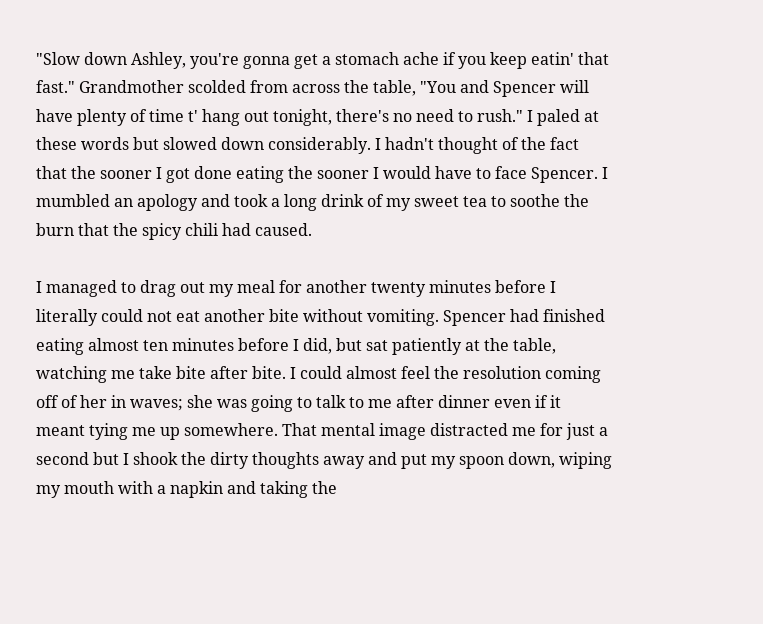"Slow down Ashley, you're gonna get a stomach ache if you keep eatin' that fast." Grandmother scolded from across the table, "You and Spencer will have plenty of time t' hang out tonight, there's no need to rush." I paled at these words but slowed down considerably. I hadn't thought of the fact that the sooner I got done eating the sooner I would have to face Spencer. I mumbled an apology and took a long drink of my sweet tea to soothe the burn that the spicy chili had caused.

I managed to drag out my meal for another twenty minutes before I literally could not eat another bite without vomiting. Spencer had finished eating almost ten minutes before I did, but sat patiently at the table, watching me take bite after bite. I could almost feel the resolution coming off of her in waves; she was going to talk to me after dinner even if it meant tying me up somewhere. That mental image distracted me for just a second but I shook the dirty thoughts away and put my spoon down, wiping my mouth with a napkin and taking the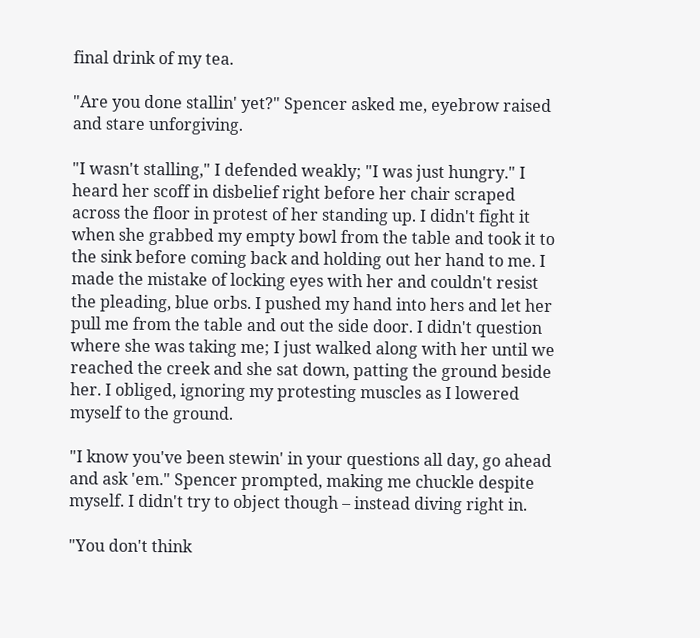final drink of my tea.

"Are you done stallin' yet?" Spencer asked me, eyebrow raised and stare unforgiving.

"I wasn't stalling," I defended weakly; "I was just hungry." I heard her scoff in disbelief right before her chair scraped across the floor in protest of her standing up. I didn't fight it when she grabbed my empty bowl from the table and took it to the sink before coming back and holding out her hand to me. I made the mistake of locking eyes with her and couldn't resist the pleading, blue orbs. I pushed my hand into hers and let her pull me from the table and out the side door. I didn't question where she was taking me; I just walked along with her until we reached the creek and she sat down, patting the ground beside her. I obliged, ignoring my protesting muscles as I lowered myself to the ground.

"I know you've been stewin' in your questions all day, go ahead and ask 'em." Spencer prompted, making me chuckle despite myself. I didn't try to object though – instead diving right in.

"You don't think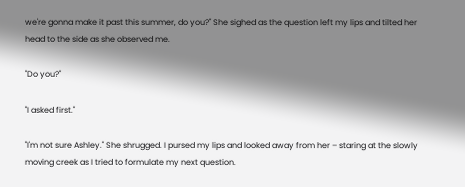we're gonna make it past this summer, do you?" She sighed as the question left my lips and tilted her head to the side as she observed me.

"Do you?"

"I asked first."

"I'm not sure Ashley." She shrugged. I pursed my lips and looked away from her – staring at the slowly moving creek as I tried to formulate my next question.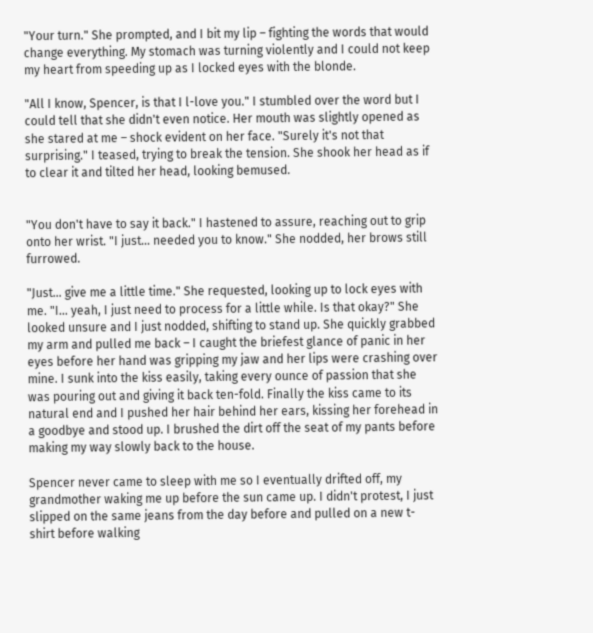"Your turn." She prompted, and I bit my lip – fighting the words that would change everything. My stomach was turning violently and I could not keep my heart from speeding up as I locked eyes with the blonde.

"All I know, Spencer, is that I l-love you." I stumbled over the word but I could tell that she didn't even notice. Her mouth was slightly opened as she stared at me – shock evident on her face. "Surely it's not that surprising." I teased, trying to break the tension. She shook her head as if to clear it and tilted her head, looking bemused.


"You don't have to say it back." I hastened to assure, reaching out to grip onto her wrist. "I just… needed you to know." She nodded, her brows still furrowed.

"Just… give me a little time." She requested, looking up to lock eyes with me. "I… yeah, I just need to process for a little while. Is that okay?" She looked unsure and I just nodded, shifting to stand up. She quickly grabbed my arm and pulled me back – I caught the briefest glance of panic in her eyes before her hand was gripping my jaw and her lips were crashing over mine. I sunk into the kiss easily, taking every ounce of passion that she was pouring out and giving it back ten-fold. Finally the kiss came to its natural end and I pushed her hair behind her ears, kissing her forehead in a goodbye and stood up. I brushed the dirt off the seat of my pants before making my way slowly back to the house.

Spencer never came to sleep with me so I eventually drifted off, my grandmother waking me up before the sun came up. I didn't protest, I just slipped on the same jeans from the day before and pulled on a new t-shirt before walking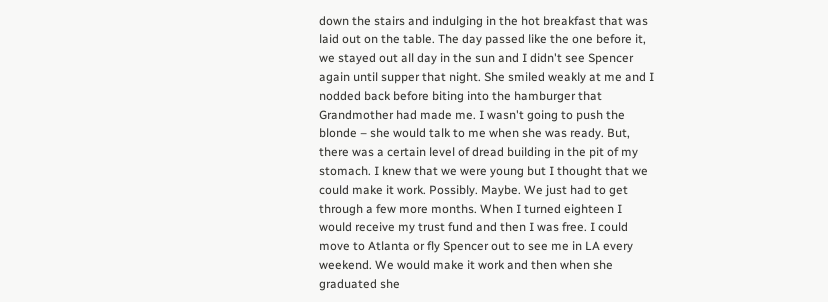down the stairs and indulging in the hot breakfast that was laid out on the table. The day passed like the one before it, we stayed out all day in the sun and I didn't see Spencer again until supper that night. She smiled weakly at me and I nodded back before biting into the hamburger that Grandmother had made me. I wasn't going to push the blonde – she would talk to me when she was ready. But, there was a certain level of dread building in the pit of my stomach. I knew that we were young but I thought that we could make it work. Possibly. Maybe. We just had to get through a few more months. When I turned eighteen I would receive my trust fund and then I was free. I could move to Atlanta or fly Spencer out to see me in LA every weekend. We would make it work and then when she graduated she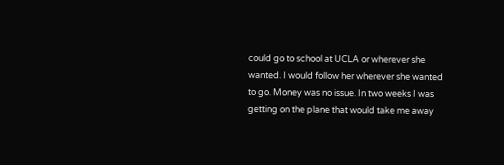could go to school at UCLA or wherever she wanted. I would follow her wherever she wanted to go. Money was no issue. In two weeks I was getting on the plane that would take me away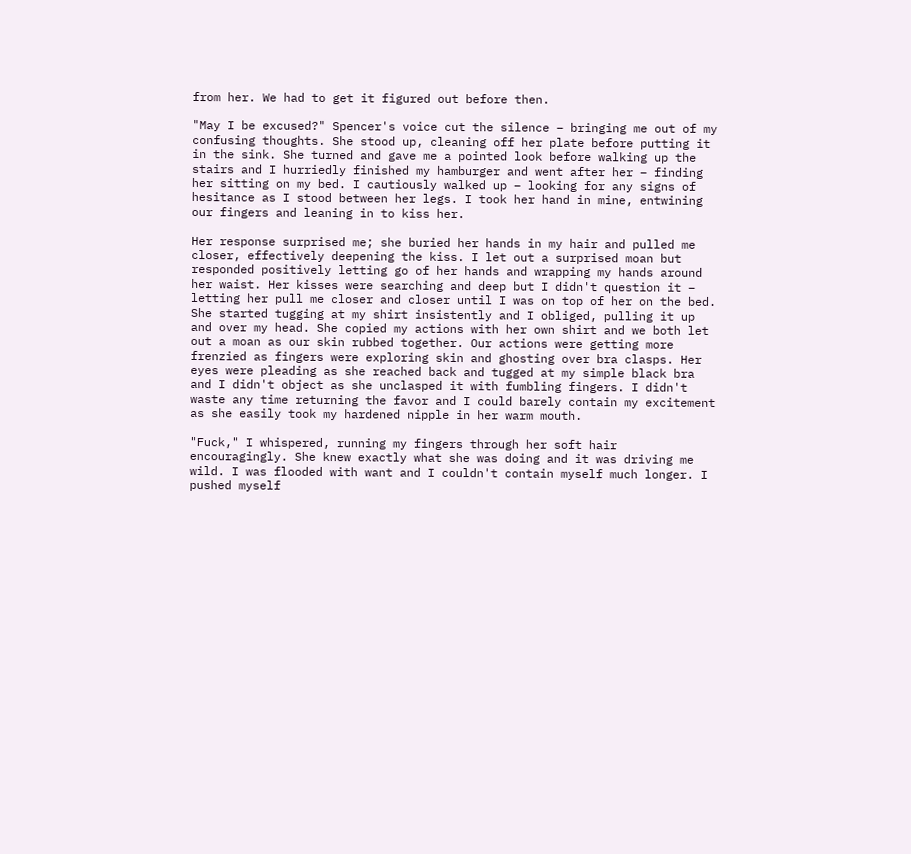from her. We had to get it figured out before then.

"May I be excused?" Spencer's voice cut the silence – bringing me out of my confusing thoughts. She stood up, cleaning off her plate before putting it in the sink. She turned and gave me a pointed look before walking up the stairs and I hurriedly finished my hamburger and went after her – finding her sitting on my bed. I cautiously walked up – looking for any signs of hesitance as I stood between her legs. I took her hand in mine, entwining our fingers and leaning in to kiss her.

Her response surprised me; she buried her hands in my hair and pulled me closer, effectively deepening the kiss. I let out a surprised moan but responded positively letting go of her hands and wrapping my hands around her waist. Her kisses were searching and deep but I didn't question it – letting her pull me closer and closer until I was on top of her on the bed. She started tugging at my shirt insistently and I obliged, pulling it up and over my head. She copied my actions with her own shirt and we both let out a moan as our skin rubbed together. Our actions were getting more frenzied as fingers were exploring skin and ghosting over bra clasps. Her eyes were pleading as she reached back and tugged at my simple black bra and I didn't object as she unclasped it with fumbling fingers. I didn't waste any time returning the favor and I could barely contain my excitement as she easily took my hardened nipple in her warm mouth.

"Fuck," I whispered, running my fingers through her soft hair encouragingly. She knew exactly what she was doing and it was driving me wild. I was flooded with want and I couldn't contain myself much longer. I pushed myself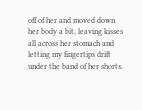off of her and moved down her body a bit, leaving kisses all across her stomach and letting my fingertips drift under the band of her shorts.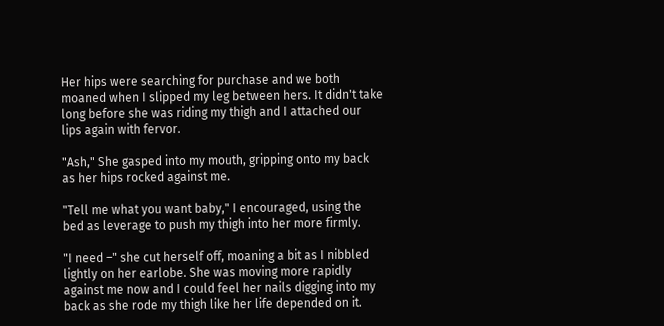Her hips were searching for purchase and we both moaned when I slipped my leg between hers. It didn't take long before she was riding my thigh and I attached our lips again with fervor.

"Ash," She gasped into my mouth, gripping onto my back as her hips rocked against me.

"Tell me what you want baby," I encouraged, using the bed as leverage to push my thigh into her more firmly.

"I need –" she cut herself off, moaning a bit as I nibbled lightly on her earlobe. She was moving more rapidly against me now and I could feel her nails digging into my back as she rode my thigh like her life depended on it.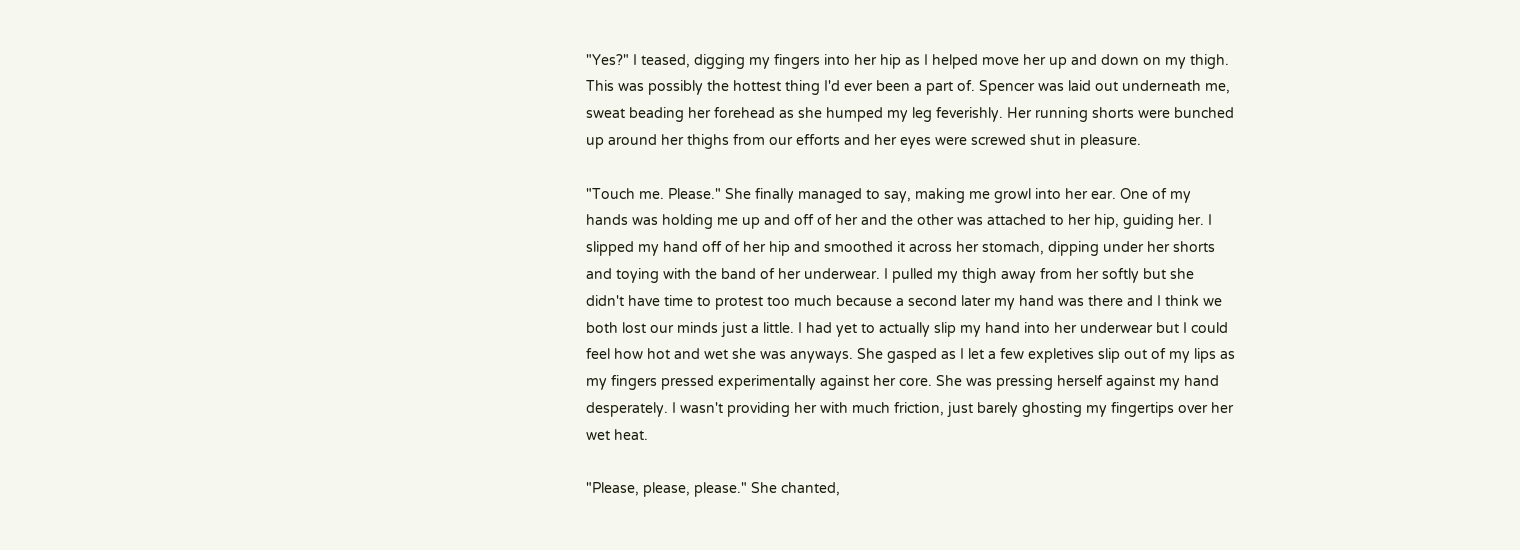"Yes?" I teased, digging my fingers into her hip as I helped move her up and down on my thigh. This was possibly the hottest thing I'd ever been a part of. Spencer was laid out underneath me, sweat beading her forehead as she humped my leg feverishly. Her running shorts were bunched up around her thighs from our efforts and her eyes were screwed shut in pleasure.

"Touch me. Please." She finally managed to say, making me growl into her ear. One of my hands was holding me up and off of her and the other was attached to her hip, guiding her. I slipped my hand off of her hip and smoothed it across her stomach, dipping under her shorts and toying with the band of her underwear. I pulled my thigh away from her softly but she didn't have time to protest too much because a second later my hand was there and I think we both lost our minds just a little. I had yet to actually slip my hand into her underwear but I could feel how hot and wet she was anyways. She gasped as I let a few expletives slip out of my lips as my fingers pressed experimentally against her core. She was pressing herself against my hand desperately. I wasn't providing her with much friction, just barely ghosting my fingertips over her wet heat.

"Please, please, please." She chanted,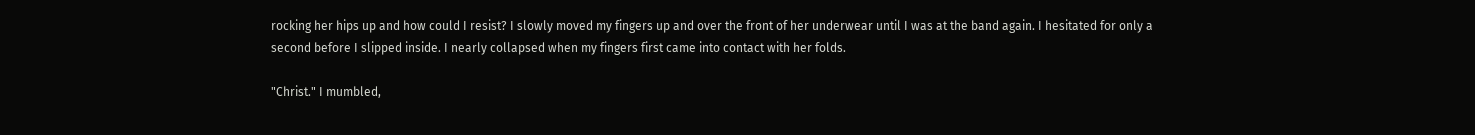rocking her hips up and how could I resist? I slowly moved my fingers up and over the front of her underwear until I was at the band again. I hesitated for only a second before I slipped inside. I nearly collapsed when my fingers first came into contact with her folds.

"Christ." I mumbled,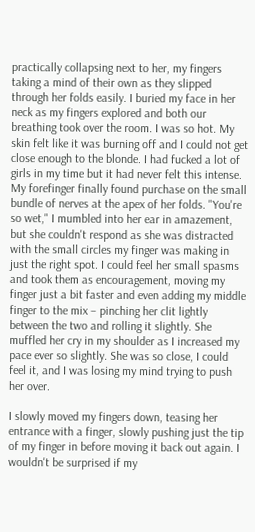practically collapsing next to her, my fingers taking a mind of their own as they slipped through her folds easily. I buried my face in her neck as my fingers explored and both our breathing took over the room. I was so hot. My skin felt like it was burning off and I could not get close enough to the blonde. I had fucked a lot of girls in my time but it had never felt this intense. My forefinger finally found purchase on the small bundle of nerves at the apex of her folds. "You're so wet," I mumbled into her ear in amazement, but she couldn't respond as she was distracted with the small circles my finger was making in just the right spot. I could feel her small spasms and took them as encouragement, moving my finger just a bit faster and even adding my middle finger to the mix – pinching her clit lightly between the two and rolling it slightly. She muffled her cry in my shoulder as I increased my pace ever so slightly. She was so close, I could feel it, and I was losing my mind trying to push her over.

I slowly moved my fingers down, teasing her entrance with a finger, slowly pushing just the tip of my finger in before moving it back out again. I wouldn't be surprised if my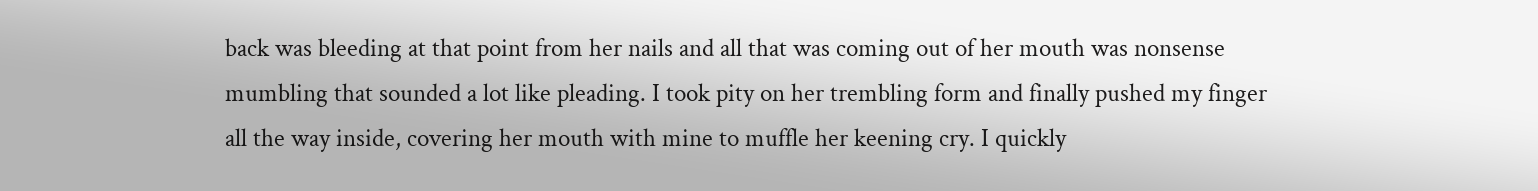back was bleeding at that point from her nails and all that was coming out of her mouth was nonsense mumbling that sounded a lot like pleading. I took pity on her trembling form and finally pushed my finger all the way inside, covering her mouth with mine to muffle her keening cry. I quickly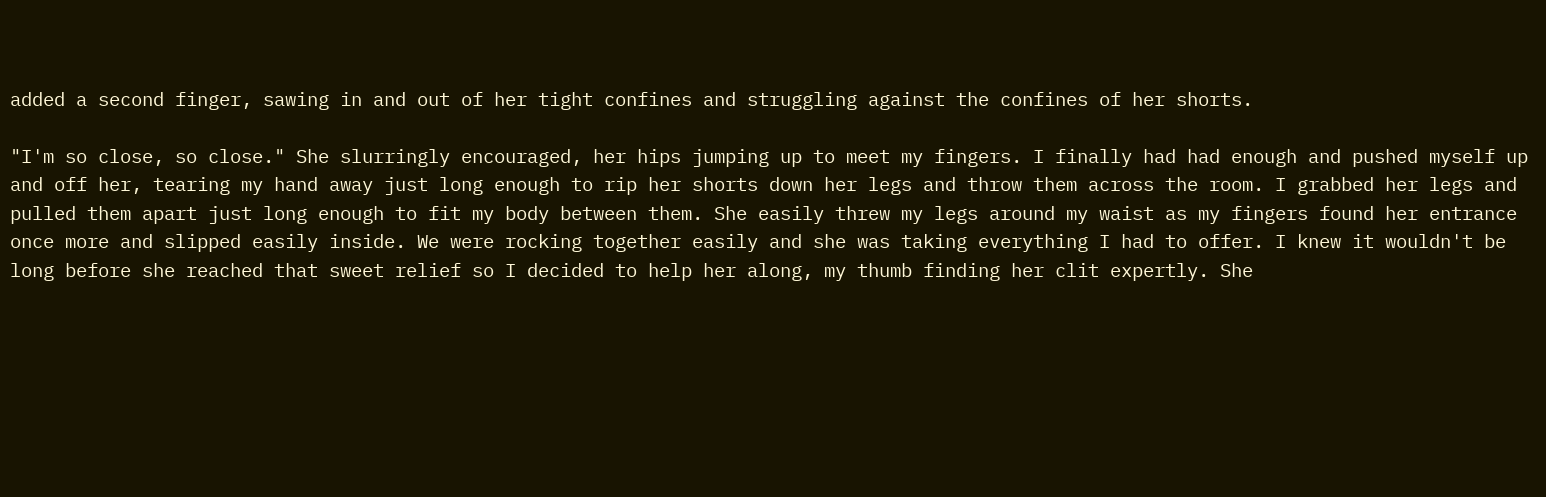added a second finger, sawing in and out of her tight confines and struggling against the confines of her shorts.

"I'm so close, so close." She slurringly encouraged, her hips jumping up to meet my fingers. I finally had had enough and pushed myself up and off her, tearing my hand away just long enough to rip her shorts down her legs and throw them across the room. I grabbed her legs and pulled them apart just long enough to fit my body between them. She easily threw my legs around my waist as my fingers found her entrance once more and slipped easily inside. We were rocking together easily and she was taking everything I had to offer. I knew it wouldn't be long before she reached that sweet relief so I decided to help her along, my thumb finding her clit expertly. She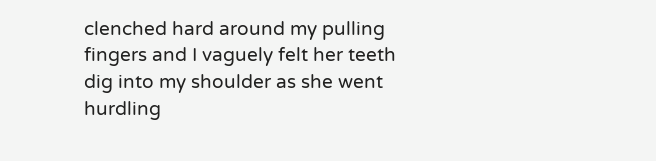clenched hard around my pulling fingers and I vaguely felt her teeth dig into my shoulder as she went hurdling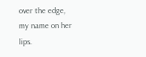over the edge, my name on her lips.